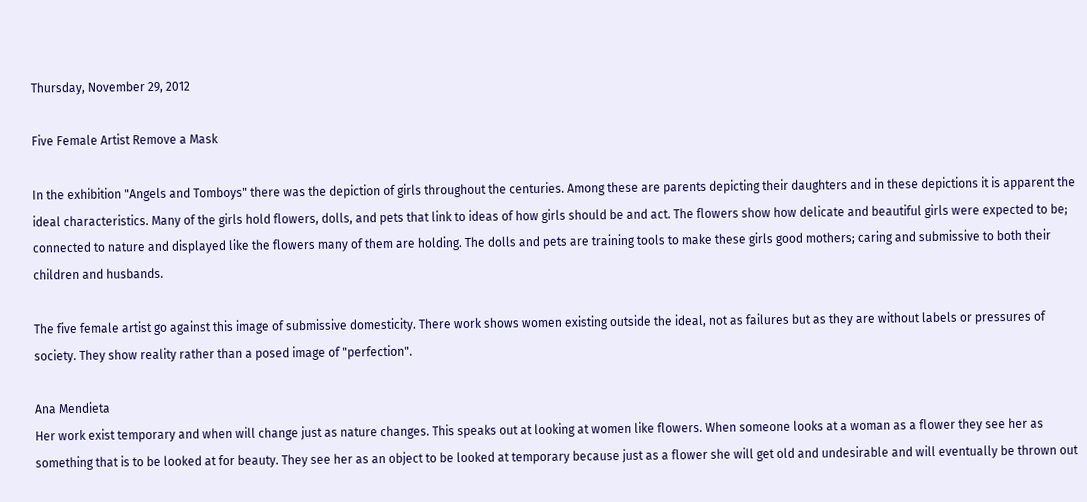Thursday, November 29, 2012

Five Female Artist Remove a Mask

In the exhibition "Angels and Tomboys" there was the depiction of girls throughout the centuries. Among these are parents depicting their daughters and in these depictions it is apparent the ideal characteristics. Many of the girls hold flowers, dolls, and pets that link to ideas of how girls should be and act. The flowers show how delicate and beautiful girls were expected to be; connected to nature and displayed like the flowers many of them are holding. The dolls and pets are training tools to make these girls good mothers; caring and submissive to both their children and husbands.

The five female artist go against this image of submissive domesticity. There work shows women existing outside the ideal, not as failures but as they are without labels or pressures of society. They show reality rather than a posed image of "perfection".

Ana Mendieta
Her work exist temporary and when will change just as nature changes. This speaks out at looking at women like flowers. When someone looks at a woman as a flower they see her as something that is to be looked at for beauty. They see her as an object to be looked at temporary because just as a flower she will get old and undesirable and will eventually be thrown out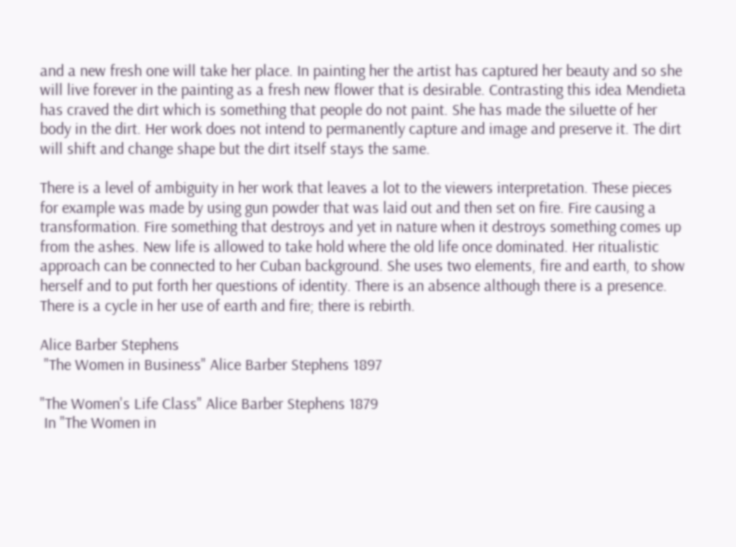and a new fresh one will take her place. In painting her the artist has captured her beauty and so she will live forever in the painting as a fresh new flower that is desirable. Contrasting this idea Mendieta has craved the dirt which is something that people do not paint. She has made the siluette of her body in the dirt. Her work does not intend to permanently capture and image and preserve it. The dirt will shift and change shape but the dirt itself stays the same.

There is a level of ambiguity in her work that leaves a lot to the viewers interpretation. These pieces for example was made by using gun powder that was laid out and then set on fire. Fire causing a transformation. Fire something that destroys and yet in nature when it destroys something comes up from the ashes. New life is allowed to take hold where the old life once dominated. Her ritualistic approach can be connected to her Cuban background. She uses two elements, fire and earth, to show herself and to put forth her questions of identity. There is an absence although there is a presence. There is a cycle in her use of earth and fire; there is rebirth.

Alice Barber Stephens
 "The Women in Business" Alice Barber Stephens 1897

"The Women's Life Class" Alice Barber Stephens 1879
 In "The Women in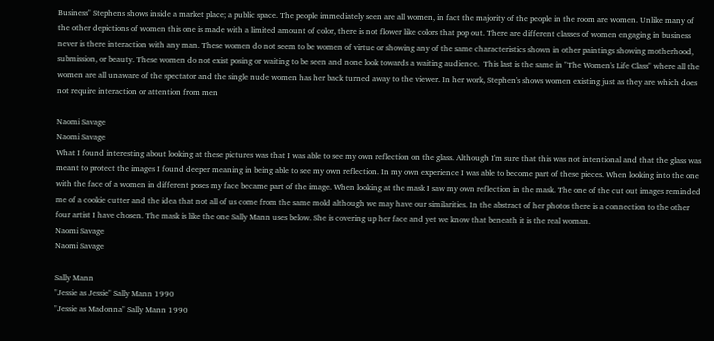Business" Stephens shows inside a market place; a public space. The people immediately seen are all women, in fact the majority of the people in the room are women. Unlike many of the other depictions of women this one is made with a limited amount of color, there is not flower like colors that pop out. There are different classes of women engaging in business never is there interaction with any man. These women do not seem to be women of virtue or showing any of the same characteristics shown in other paintings showing motherhood, submission, or beauty. These women do not exist posing or waiting to be seen and none look towards a waiting audience.  This last is the same in "The Women's Life Class" where all the women are all unaware of the spectator and the single nude women has her back turned away to the viewer. In her work, Stephen's shows women existing just as they are which does not require interaction or attention from men

Naomi Savage
Naomi Savage
What I found interesting about looking at these pictures was that I was able to see my own reflection on the glass. Although I'm sure that this was not intentional and that the glass was meant to protect the images I found deeper meaning in being able to see my own reflection. In my own experience I was able to become part of these pieces. When looking into the one with the face of a women in different poses my face became part of the image. When looking at the mask I saw my own reflection in the mask. The one of the cut out images reminded me of a cookie cutter and the idea that not all of us come from the same mold although we may have our similarities. In the abstract of her photos there is a connection to the other four artist I have chosen. The mask is like the one Sally Mann uses below. She is covering up her face and yet we know that beneath it is the real woman.
Naomi Savage
Naomi Savage

Sally Mann
"Jessie as Jessie" Sally Mann 1990
"Jessie as Madonna" Sally Mann 1990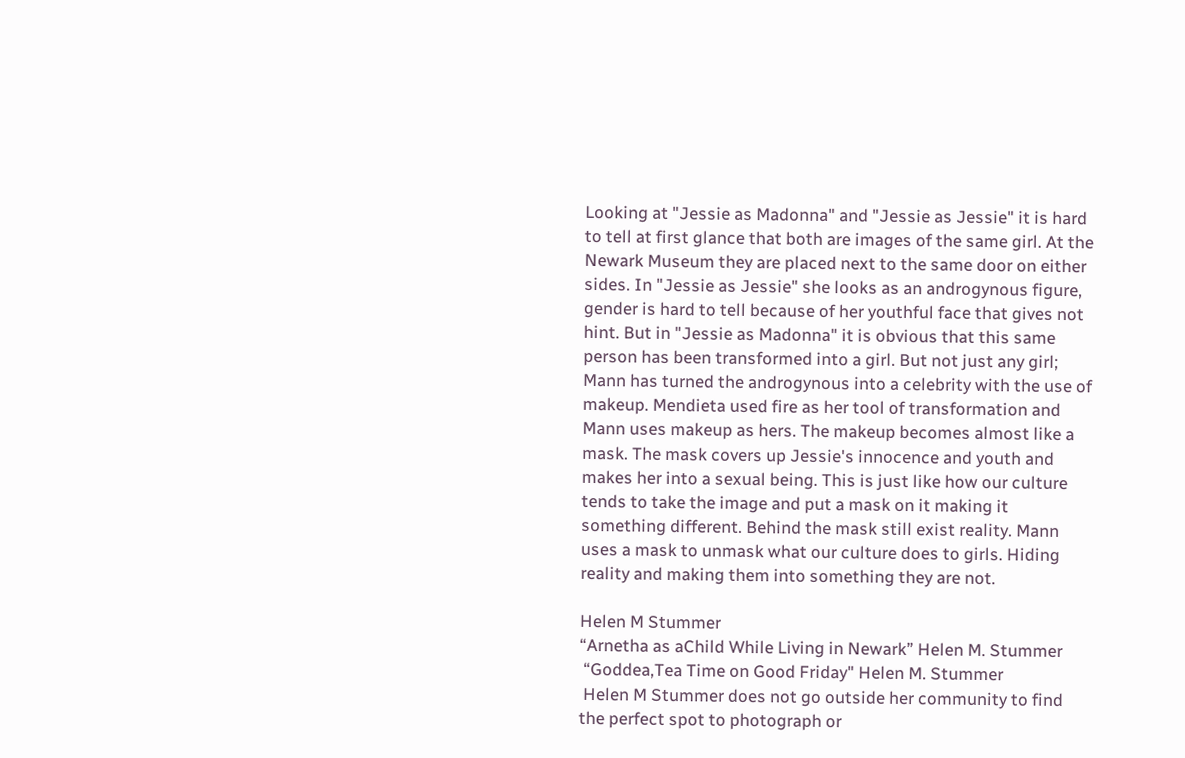Looking at "Jessie as Madonna" and "Jessie as Jessie" it is hard to tell at first glance that both are images of the same girl. At the Newark Museum they are placed next to the same door on either sides. In "Jessie as Jessie" she looks as an androgynous figure, gender is hard to tell because of her youthful face that gives not hint. But in "Jessie as Madonna" it is obvious that this same person has been transformed into a girl. But not just any girl; Mann has turned the androgynous into a celebrity with the use of makeup. Mendieta used fire as her tool of transformation and Mann uses makeup as hers. The makeup becomes almost like a mask. The mask covers up Jessie's innocence and youth and makes her into a sexual being. This is just like how our culture tends to take the image and put a mask on it making it something different. Behind the mask still exist reality. Mann uses a mask to unmask what our culture does to girls. Hiding reality and making them into something they are not.

Helen M Stummer
“Arnetha as aChild While Living in Newark” Helen M. Stummer
 “Goddea,Tea Time on Good Friday" Helen M. Stummer
 Helen M Stummer does not go outside her community to find the perfect spot to photograph or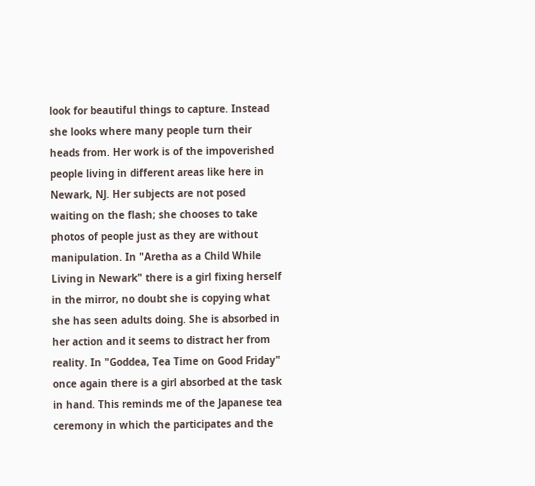look for beautiful things to capture. Instead she looks where many people turn their heads from. Her work is of the impoverished people living in different areas like here in Newark, NJ. Her subjects are not posed waiting on the flash; she chooses to take photos of people just as they are without manipulation. In "Aretha as a Child While Living in Newark" there is a girl fixing herself in the mirror, no doubt she is copying what she has seen adults doing. She is absorbed in her action and it seems to distract her from reality. In "Goddea, Tea Time on Good Friday" once again there is a girl absorbed at the task in hand. This reminds me of the Japanese tea ceremony in which the participates and the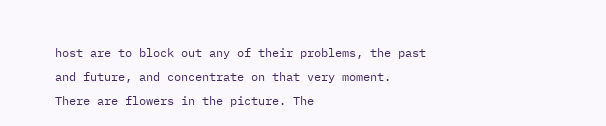host are to block out any of their problems, the past and future, and concentrate on that very moment. There are flowers in the picture. The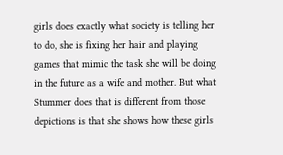girls does exactly what society is telling her to do, she is fixing her hair and playing games that mimic the task she will be doing in the future as a wife and mother. But what Stummer does that is different from those depictions is that she shows how these girls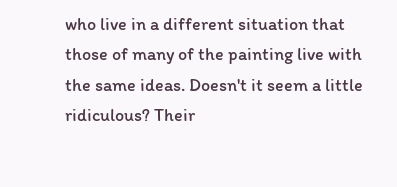who live in a different situation that those of many of the painting live with the same ideas. Doesn't it seem a little ridiculous? Their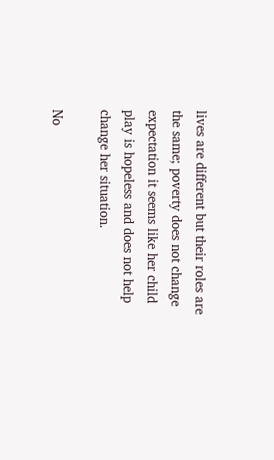lives are different but their roles are the same; poverty does not change expectation it seems like her child play is hopeless and does not help change her situation.

No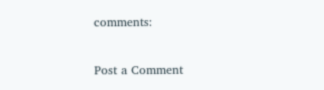comments:

Post a Comment